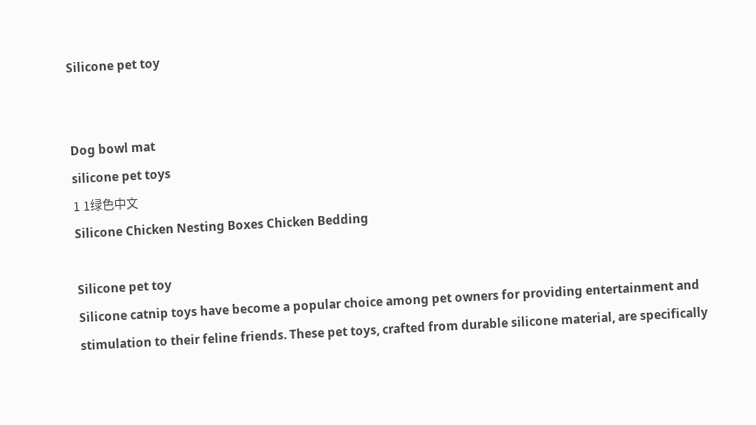Silicone pet toy


Dog bowl mat
silicone pet toys
1 1绿色中文
Silicone Chicken Nesting Boxes Chicken Bedding

Silicone pet toy
Silicone catnip toys have become a popular choice among pet owners for providing entertainment and stimulation to their feline friends. These pet toys, crafted from durable silicone material, are specifically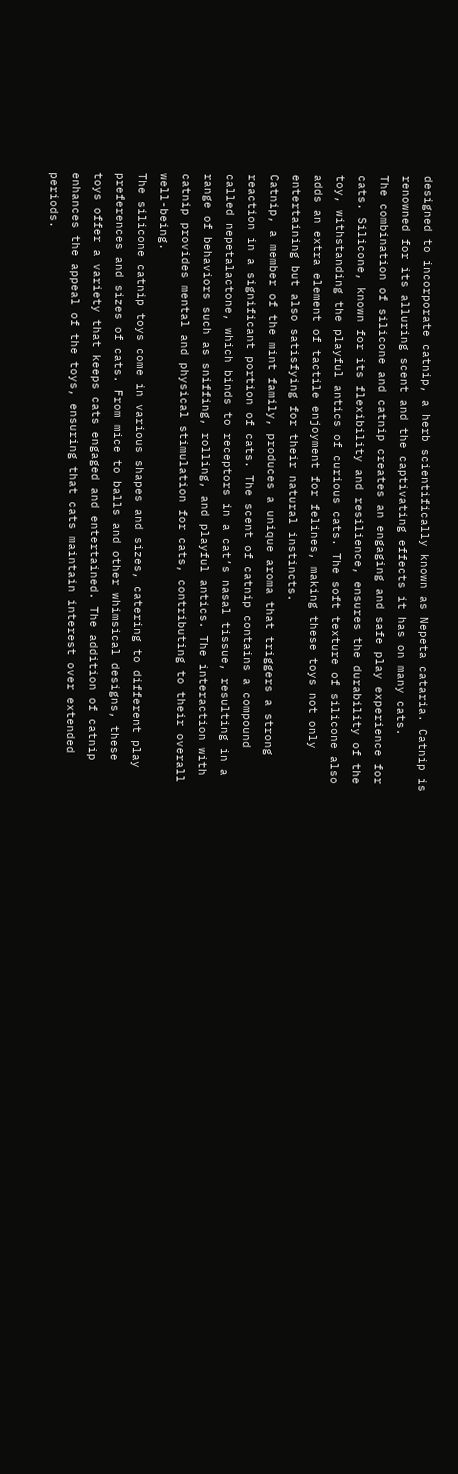designed to incorporate catnip, a herb scientifically known as Nepeta cataria. Catnip is renowned for its alluring scent and the captivating effects it has on many cats.
The combination of silicone and catnip creates an engaging and safe play experience for cats. Silicone, known for its flexibility and resilience, ensures the durability of the toy, withstanding the playful antics of curious cats. The soft texture of silicone also adds an extra element of tactile enjoyment for felines, making these toys not only entertaining but also satisfying for their natural instincts.
Catnip, a member of the mint family, produces a unique aroma that triggers a strong reaction in a significant portion of cats. The scent of catnip contains a compound called nepetalactone, which binds to receptors in a cat’s nasal tissue, resulting in a range of behaviors such as sniffing, rolling, and playful antics. The interaction with catnip provides mental and physical stimulation for cats, contributing to their overall well-being.
The silicone catnip toys come in various shapes and sizes, catering to different play preferences and sizes of cats. From mice to balls and other whimsical designs, these toys offer a variety that keeps cats engaged and entertained. The addition of catnip enhances the appeal of the toys, ensuring that cats maintain interest over extended periods.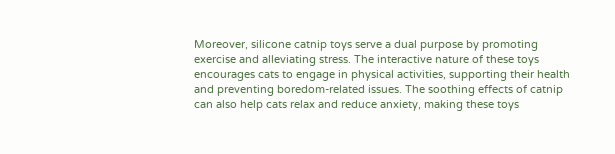Moreover, silicone catnip toys serve a dual purpose by promoting exercise and alleviating stress. The interactive nature of these toys encourages cats to engage in physical activities, supporting their health and preventing boredom-related issues. The soothing effects of catnip can also help cats relax and reduce anxiety, making these toys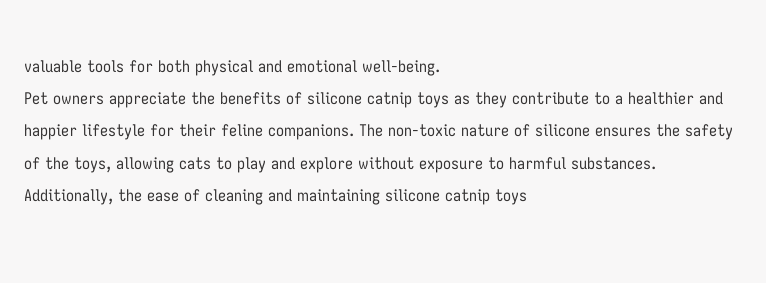valuable tools for both physical and emotional well-being.
Pet owners appreciate the benefits of silicone catnip toys as they contribute to a healthier and happier lifestyle for their feline companions. The non-toxic nature of silicone ensures the safety of the toys, allowing cats to play and explore without exposure to harmful substances. Additionally, the ease of cleaning and maintaining silicone catnip toys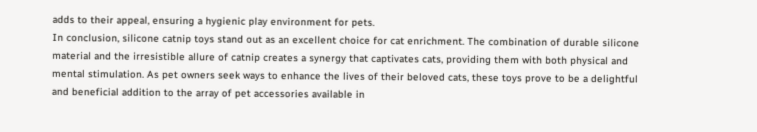adds to their appeal, ensuring a hygienic play environment for pets.
In conclusion, silicone catnip toys stand out as an excellent choice for cat enrichment. The combination of durable silicone material and the irresistible allure of catnip creates a synergy that captivates cats, providing them with both physical and mental stimulation. As pet owners seek ways to enhance the lives of their beloved cats, these toys prove to be a delightful and beneficial addition to the array of pet accessories available in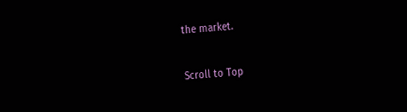the market.

Scroll to Top